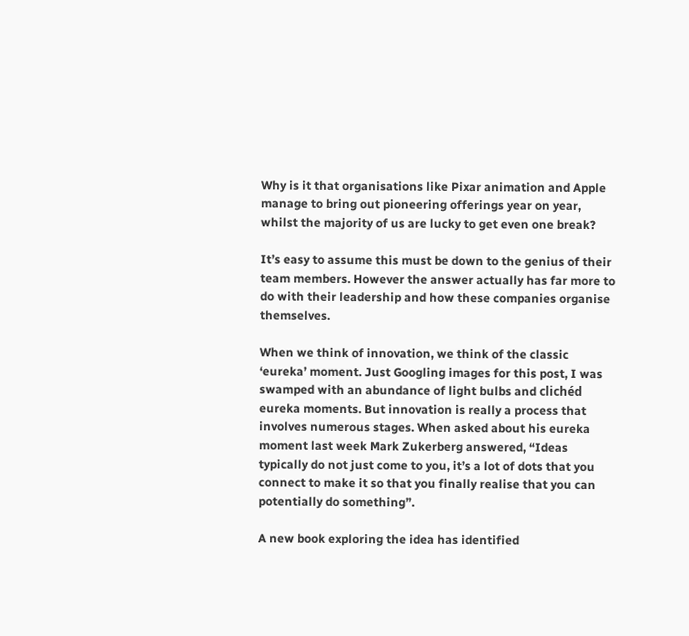Why is it that organisations like Pixar animation and Apple manage to bring out pioneering offerings year on year, whilst the majority of us are lucky to get even one break?

It’s easy to assume this must be down to the genius of their team members. However the answer actually has far more to do with their leadership and how these companies organise themselves.

When we think of innovation, we think of the classic ‘eureka’ moment. Just Googling images for this post, I was swamped with an abundance of light bulbs and clichéd eureka moments. But innovation is really a process that involves numerous stages. When asked about his eureka moment last week Mark Zukerberg answered, “Ideas typically do not just come to you, it’s a lot of dots that you connect to make it so that you finally realise that you can potentially do something”.

A new book exploring the idea has identified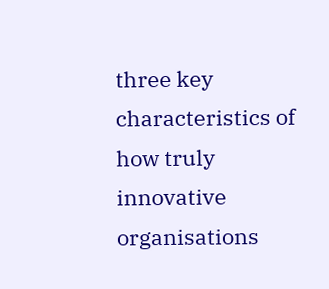three key characteristics of how truly innovative organisations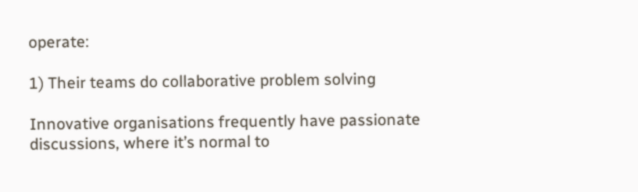operate:

1) Their teams do collaborative problem solving

Innovative organisations frequently have passionate discussions, where it’s normal to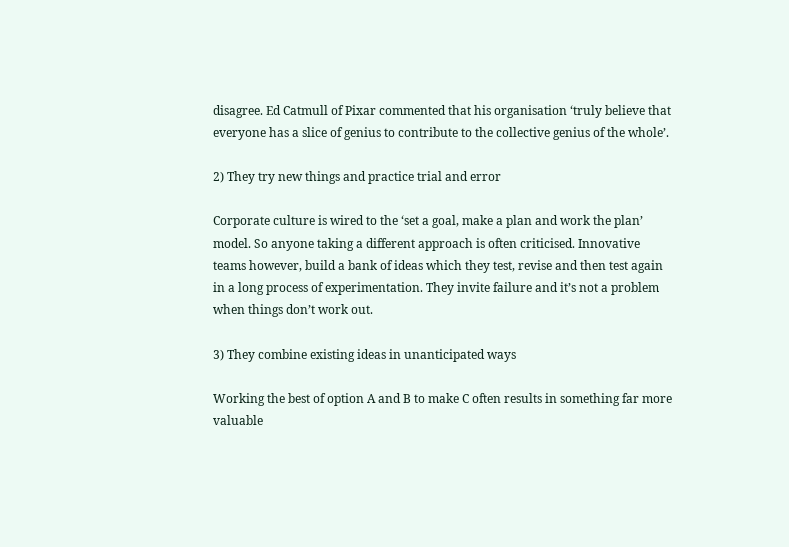disagree. Ed Catmull of Pixar commented that his organisation ‘truly believe that everyone has a slice of genius to contribute to the collective genius of the whole’.

2) They try new things and practice trial and error

Corporate culture is wired to the ‘set a goal, make a plan and work the plan’ model. So anyone taking a different approach is often criticised. Innovative teams however, build a bank of ideas which they test, revise and then test again in a long process of experimentation. They invite failure and it’s not a problem when things don’t work out.

3) They combine existing ideas in unanticipated ways

Working the best of option A and B to make C often results in something far more valuable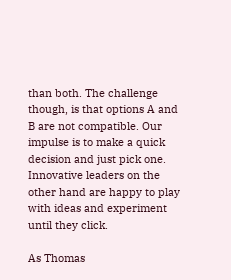than both. The challenge though, is that options A and B are not compatible. Our impulse is to make a quick decision and just pick one. Innovative leaders on the other hand are happy to play with ideas and experiment until they click.

As Thomas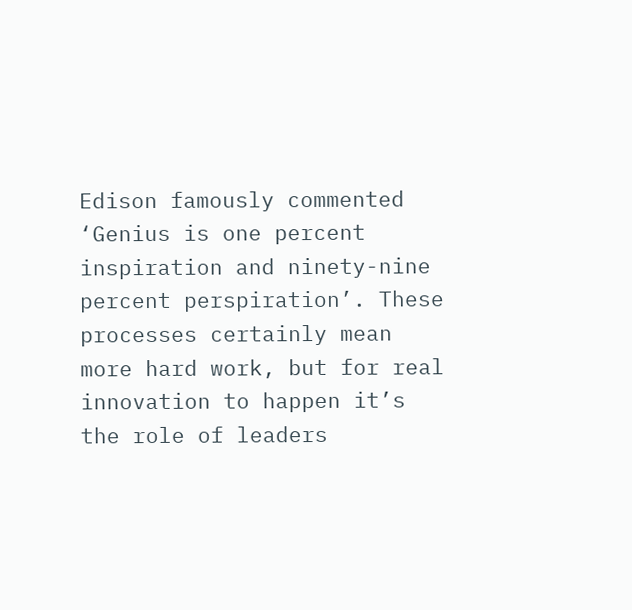Edison famously commented ‘Genius is one percent inspiration and ninety-nine percent perspiration’. These processes certainly mean more hard work, but for real innovation to happen it’s the role of leaders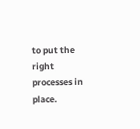to put the right processes in place.